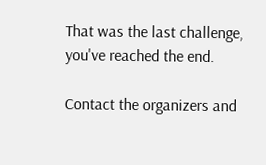That was the last challenge, you've reached the end.

Contact the organizers and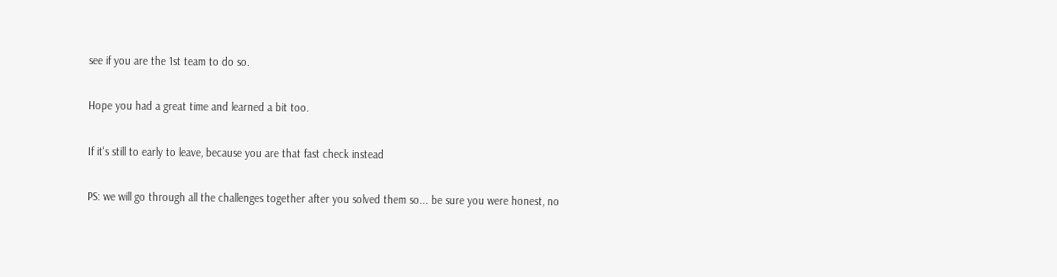see if you are the 1st team to do so.

Hope you had a great time and learned a bit too.

If it's still to early to leave, because you are that fast check instead

PS: we will go through all the challenges together after you solved them so... be sure you were honest, no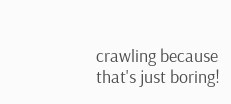crawling because that's just boring!